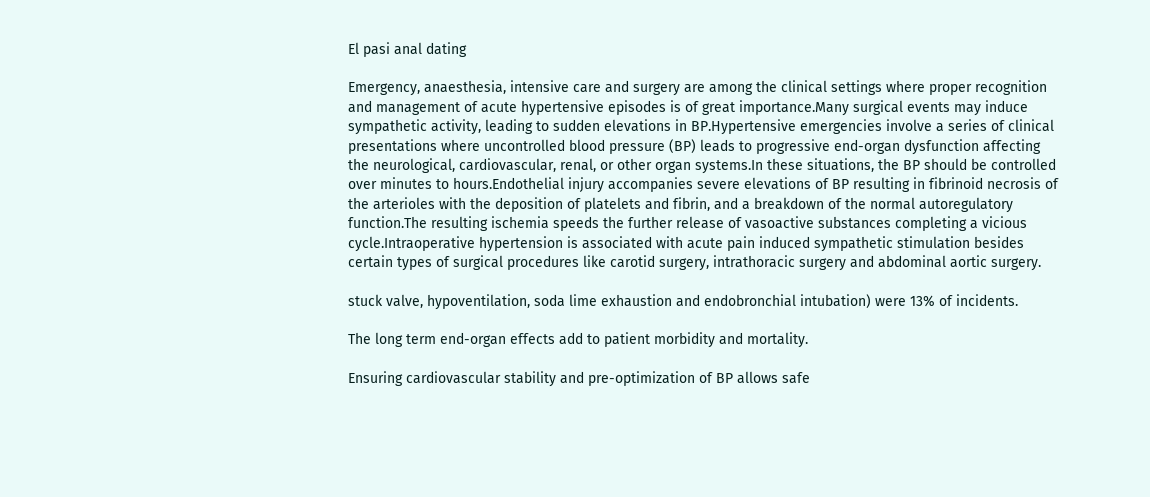El pasi anal dating

Emergency, anaesthesia, intensive care and surgery are among the clinical settings where proper recognition and management of acute hypertensive episodes is of great importance.Many surgical events may induce sympathetic activity, leading to sudden elevations in BP.Hypertensive emergencies involve a series of clinical presentations where uncontrolled blood pressure (BP) leads to progressive end-organ dysfunction affecting the neurological, cardiovascular, renal, or other organ systems.In these situations, the BP should be controlled over minutes to hours.Endothelial injury accompanies severe elevations of BP resulting in fibrinoid necrosis of the arterioles with the deposition of platelets and fibrin, and a breakdown of the normal autoregulatory function.The resulting ischemia speeds the further release of vasoactive substances completing a vicious cycle.Intraoperative hypertension is associated with acute pain induced sympathetic stimulation besides certain types of surgical procedures like carotid surgery, intrathoracic surgery and abdominal aortic surgery.

stuck valve, hypoventilation, soda lime exhaustion and endobronchial intubation) were 13% of incidents.

The long term end-organ effects add to patient morbidity and mortality.

Ensuring cardiovascular stability and pre-optimization of BP allows safe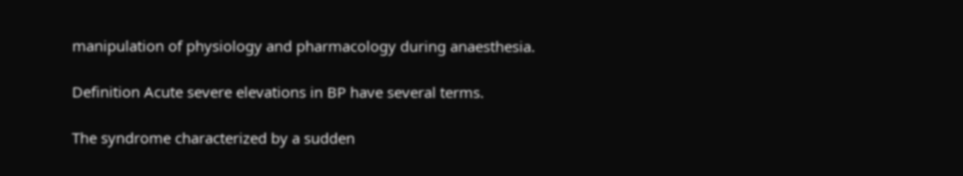manipulation of physiology and pharmacology during anaesthesia.

Definition Acute severe elevations in BP have several terms.

The syndrome characterized by a sudden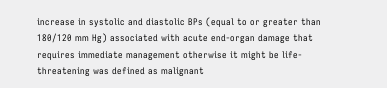increase in systolic and diastolic BPs (equal to or greater than 180/120 mm Hg) associated with acute end-organ damage that requires immediate management otherwise it might be life-threatening was defined as malignant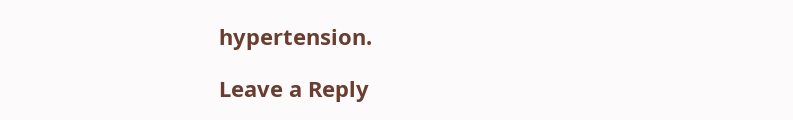hypertension.

Leave a Reply